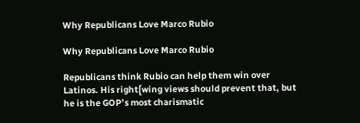Why Republicans Love Marco Rubio

Why Republicans Love Marco Rubio

Republicans think Rubio can help them win over Latinos. His right[wing views should prevent that, but he is the GOP’s most charismatic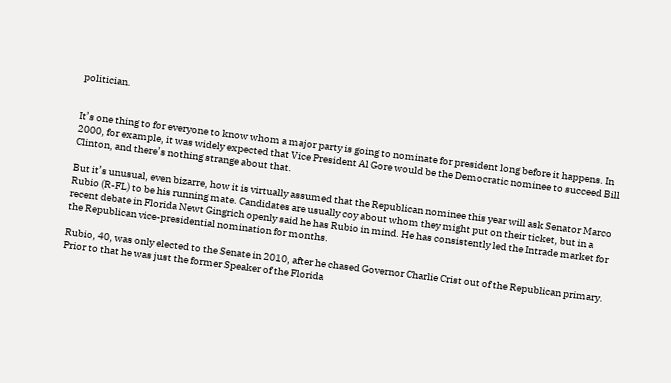politician.


It’s one thing to for everyone to know whom a major party is going to nominate for president long before it happens. In 2000, for example, it was widely expected that Vice President Al Gore would be the Democratic nominee to succeed Bill Clinton, and there’s nothing strange about that.

But it’s unusual, even bizarre, how it is virtually assumed that the Republican nominee this year will ask Senator Marco Rubio (R-FL) to be his running mate. Candidates are usually coy about whom they might put on their ticket, but in a recent debate in Florida Newt Gingrich openly said he has Rubio in mind. He has consistently led the Intrade market for the Republican vice-presidential nomination for months.

Rubio, 40, was only elected to the Senate in 2010, after he chased Governor Charlie Crist out of the Republican primary. Prior to that he was just the former Speaker of the Florida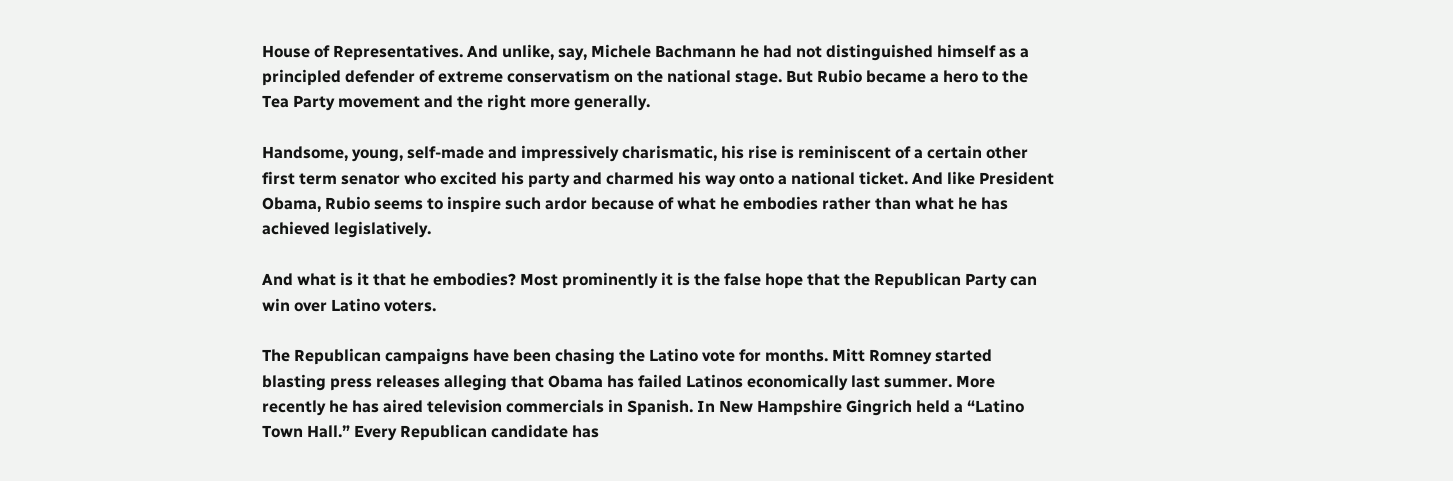House of Representatives. And unlike, say, Michele Bachmann he had not distinguished himself as a principled defender of extreme conservatism on the national stage. But Rubio became a hero to the Tea Party movement and the right more generally.

Handsome, young, self-made and impressively charismatic, his rise is reminiscent of a certain other first term senator who excited his party and charmed his way onto a national ticket. And like President Obama, Rubio seems to inspire such ardor because of what he embodies rather than what he has achieved legislatively.

And what is it that he embodies? Most prominently it is the false hope that the Republican Party can win over Latino voters.

The Republican campaigns have been chasing the Latino vote for months. Mitt Romney started blasting press releases alleging that Obama has failed Latinos economically last summer. More recently he has aired television commercials in Spanish. In New Hampshire Gingrich held a “Latino Town Hall.” Every Republican candidate has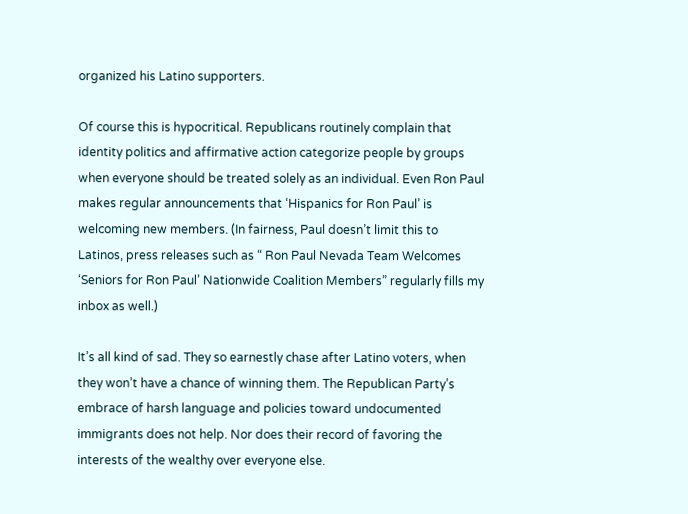organized his Latino supporters.

Of course this is hypocritical. Republicans routinely complain that identity politics and affirmative action categorize people by groups when everyone should be treated solely as an individual. Even Ron Paul makes regular announcements that ‘Hispanics for Ron Paul’ is welcoming new members. (In fairness, Paul doesn’t limit this to Latinos, press releases such as “ Ron Paul Nevada Team Welcomes ‘Seniors for Ron Paul’ Nationwide Coalition Members” regularly fills my inbox as well.)

It’s all kind of sad. They so earnestly chase after Latino voters, when they won’t have a chance of winning them. The Republican Party’s embrace of harsh language and policies toward undocumented immigrants does not help. Nor does their record of favoring the interests of the wealthy over everyone else.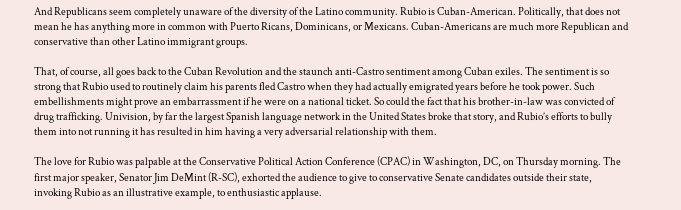And Republicans seem completely unaware of the diversity of the Latino community. Rubio is Cuban-American. Politically, that does not mean he has anything more in common with Puerto Ricans, Dominicans, or Mexicans. Cuban-Americans are much more Republican and conservative than other Latino immigrant groups.

That, of course, all goes back to the Cuban Revolution and the staunch anti-Castro sentiment among Cuban exiles. The sentiment is so strong that Rubio used to routinely claim his parents fled Castro when they had actually emigrated years before he took power. Such embellishments might prove an embarrassment if he were on a national ticket. So could the fact that his brother-in-law was convicted of drug trafficking. Univision, by far the largest Spanish language network in the United States broke that story, and Rubio’s efforts to bully them into not running it has resulted in him having a very adversarial relationship with them.

The love for Rubio was palpable at the Conservative Political Action Conference (CPAC) in Washington, DC, on Thursday morning. The first major speaker, Senator Jim DeMint (R-SC), exhorted the audience to give to conservative Senate candidates outside their state, invoking Rubio as an illustrative example, to enthusiastic applause.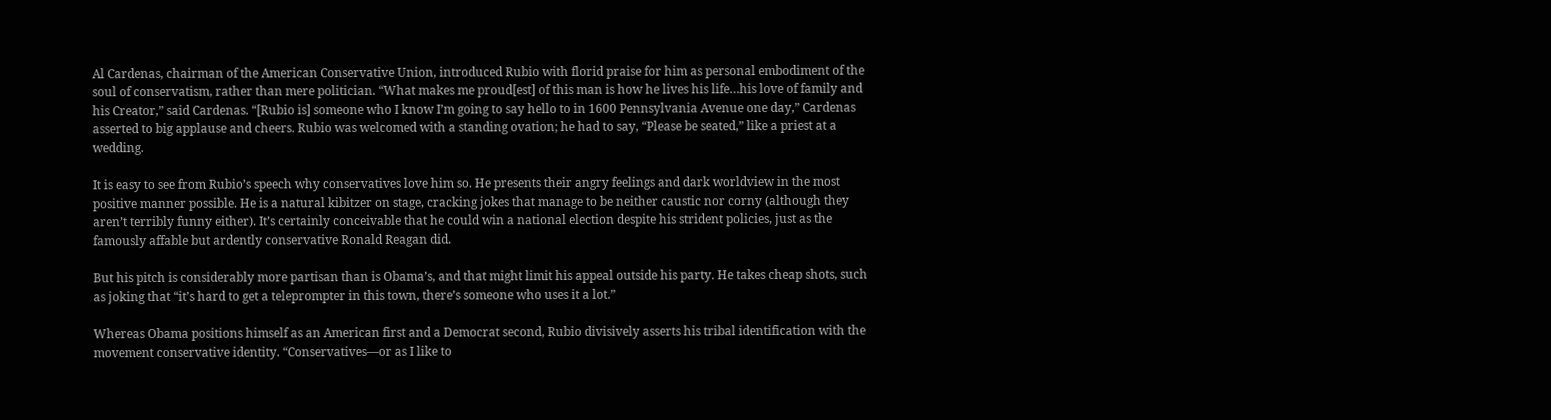Al Cardenas, chairman of the American Conservative Union, introduced Rubio with florid praise for him as personal embodiment of the soul of conservatism, rather than mere politician. “What makes me proud[est] of this man is how he lives his life…his love of family and his Creator,” said Cardenas. “[Rubio is] someone who I know I’m going to say hello to in 1600 Pennsylvania Avenue one day,” Cardenas asserted to big applause and cheers. Rubio was welcomed with a standing ovation; he had to say, “Please be seated,” like a priest at a wedding.

It is easy to see from Rubio’s speech why conservatives love him so. He presents their angry feelings and dark worldview in the most positive manner possible. He is a natural kibitzer on stage, cracking jokes that manage to be neither caustic nor corny (although they aren’t terribly funny either). It’s certainly conceivable that he could win a national election despite his strident policies, just as the famously affable but ardently conservative Ronald Reagan did.

But his pitch is considerably more partisan than is Obama’s, and that might limit his appeal outside his party. He takes cheap shots, such as joking that “it’s hard to get a teleprompter in this town, there’s someone who uses it a lot.”

Whereas Obama positions himself as an American first and a Democrat second, Rubio divisively asserts his tribal identification with the movement conservative identity. “Conservatives—or as I like to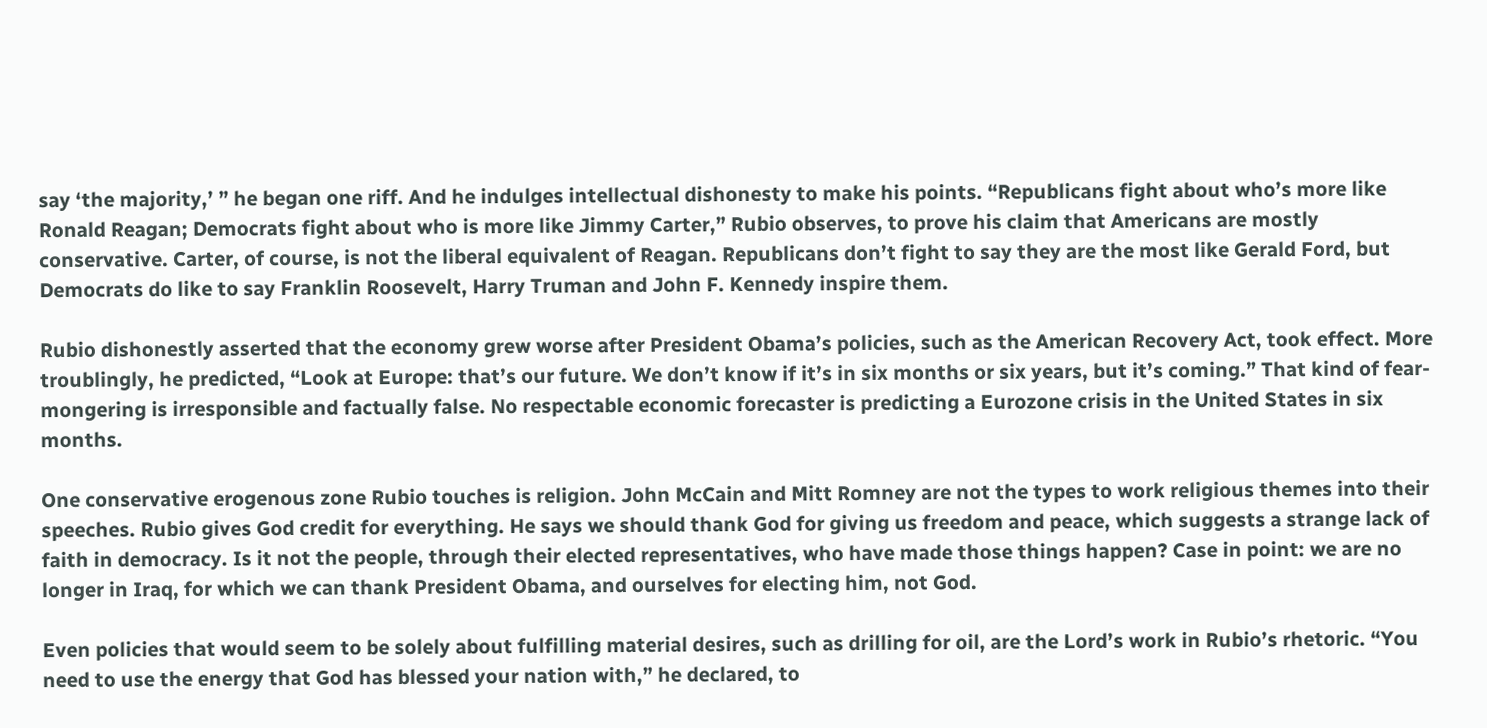say ‘the majority,’ ” he began one riff. And he indulges intellectual dishonesty to make his points. “Republicans fight about who’s more like Ronald Reagan; Democrats fight about who is more like Jimmy Carter,” Rubio observes, to prove his claim that Americans are mostly conservative. Carter, of course, is not the liberal equivalent of Reagan. Republicans don’t fight to say they are the most like Gerald Ford, but Democrats do like to say Franklin Roosevelt, Harry Truman and John F. Kennedy inspire them.

Rubio dishonestly asserted that the economy grew worse after President Obama’s policies, such as the American Recovery Act, took effect. More troublingly, he predicted, “Look at Europe: that’s our future. We don’t know if it’s in six months or six years, but it’s coming.” That kind of fear-mongering is irresponsible and factually false. No respectable economic forecaster is predicting a Eurozone crisis in the United States in six months.

One conservative erogenous zone Rubio touches is religion. John McCain and Mitt Romney are not the types to work religious themes into their speeches. Rubio gives God credit for everything. He says we should thank God for giving us freedom and peace, which suggests a strange lack of faith in democracy. Is it not the people, through their elected representatives, who have made those things happen? Case in point: we are no longer in Iraq, for which we can thank President Obama, and ourselves for electing him, not God.

Even policies that would seem to be solely about fulfilling material desires, such as drilling for oil, are the Lord’s work in Rubio’s rhetoric. “You need to use the energy that God has blessed your nation with,” he declared, to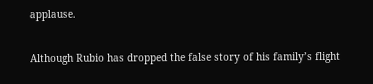applause.

Although Rubio has dropped the false story of his family’s flight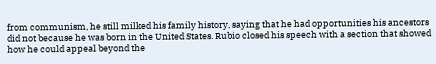from communism, he still milked his family history, saying that he had opportunities his ancestors did not because he was born in the United States. Rubio closed his speech with a section that showed how he could appeal beyond the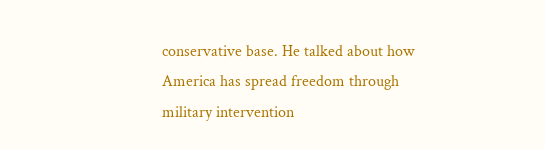conservative base. He talked about how America has spread freedom through military intervention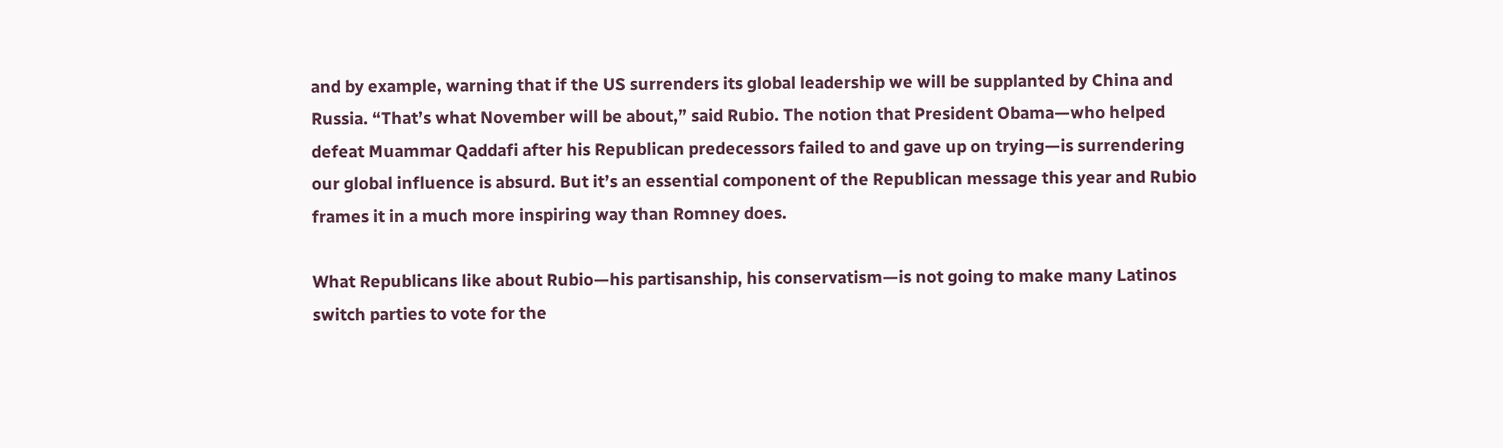and by example, warning that if the US surrenders its global leadership we will be supplanted by China and Russia. “That’s what November will be about,” said Rubio. The notion that President Obama—who helped defeat Muammar Qaddafi after his Republican predecessors failed to and gave up on trying—is surrendering our global influence is absurd. But it’s an essential component of the Republican message this year and Rubio frames it in a much more inspiring way than Romney does.

What Republicans like about Rubio—his partisanship, his conservatism—is not going to make many Latinos switch parties to vote for the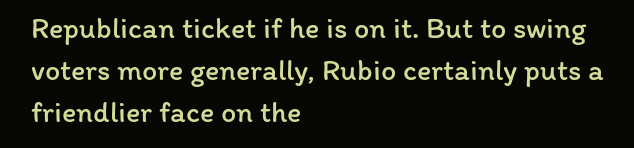Republican ticket if he is on it. But to swing voters more generally, Rubio certainly puts a friendlier face on the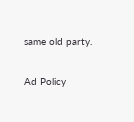same old party.

Ad Policy